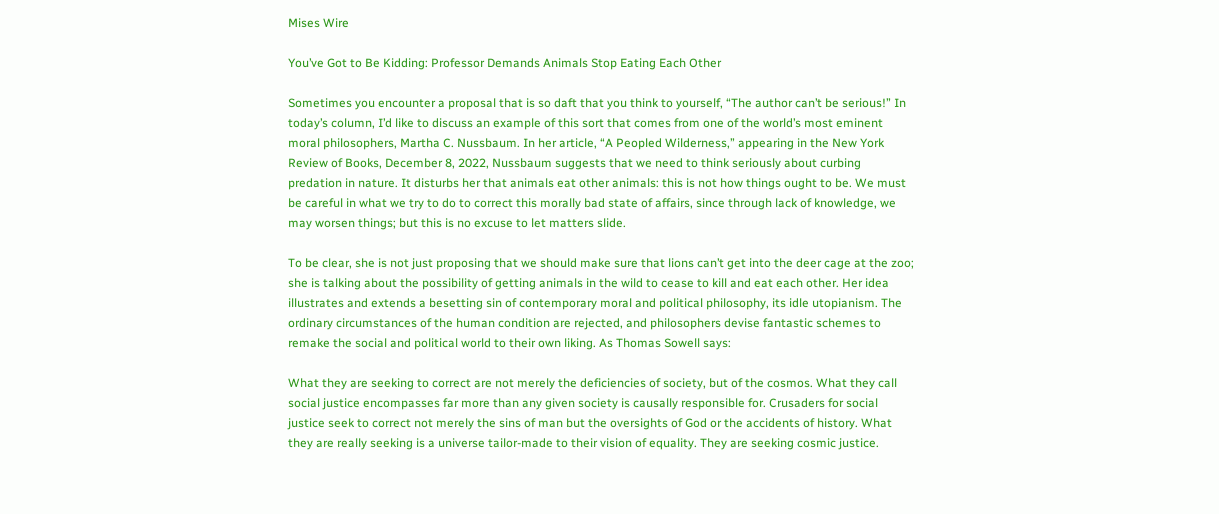Mises Wire

You’ve Got to Be Kidding: Professor Demands Animals Stop Eating Each Other

Sometimes you encounter a proposal that is so daft that you think to yourself, “The author can’t be serious!” In today’s column, I’d like to discuss an example of this sort that comes from one of the world’s most eminent moral philosophers, Martha C. Nussbaum. In her article, “A Peopled Wilderness,” appearing in the New York Review of Books, December 8, 2022, Nussbaum suggests that we need to think seriously about curbing predation in nature. It disturbs her that animals eat other animals: this is not how things ought to be. We must be careful in what we try to do to correct this morally bad state of affairs, since through lack of knowledge, we may worsen things; but this is no excuse to let matters slide.

To be clear, she is not just proposing that we should make sure that lions can’t get into the deer cage at the zoo; she is talking about the possibility of getting animals in the wild to cease to kill and eat each other. Her idea illustrates and extends a besetting sin of contemporary moral and political philosophy, its idle utopianism. The ordinary circumstances of the human condition are rejected, and philosophers devise fantastic schemes to remake the social and political world to their own liking. As Thomas Sowell says:

What they are seeking to correct are not merely the deficiencies of society, but of the cosmos. What they call social justice encompasses far more than any given society is causally responsible for. Crusaders for social justice seek to correct not merely the sins of man but the oversights of God or the accidents of history. What they are really seeking is a universe tailor-made to their vision of equality. They are seeking cosmic justice.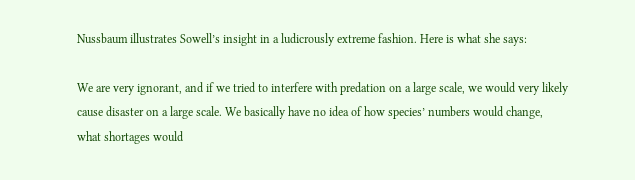Nussbaum illustrates Sowell’s insight in a ludicrously extreme fashion. Here is what she says:

We are very ignorant, and if we tried to interfere with predation on a large scale, we would very likely cause disaster on a large scale. We basically have no idea of how species’ numbers would change, what shortages would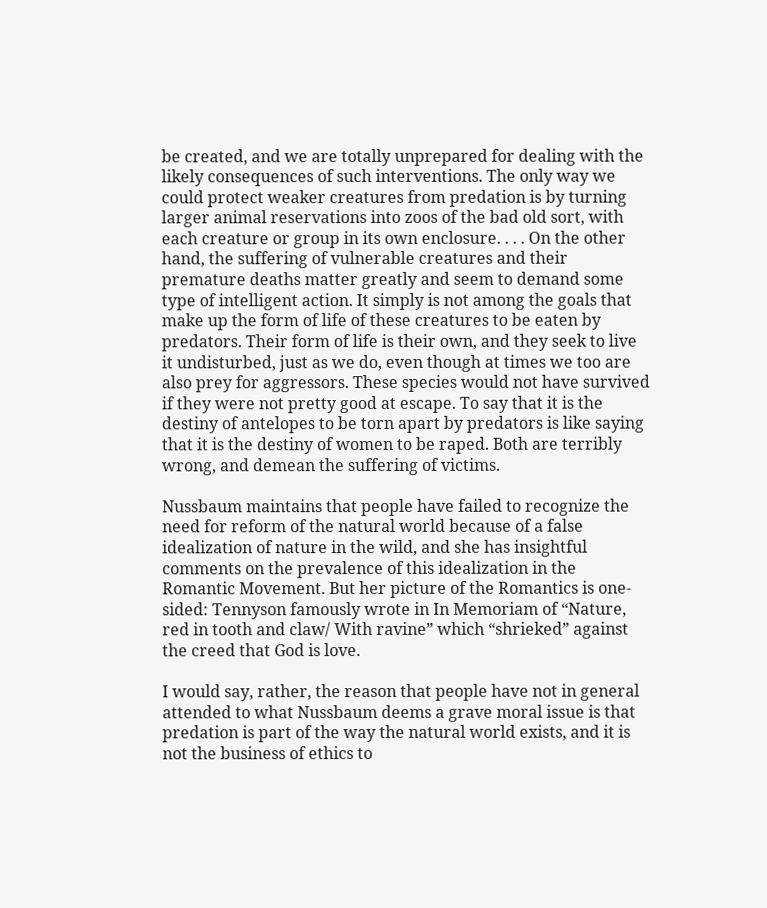be created, and we are totally unprepared for dealing with the likely consequences of such interventions. The only way we could protect weaker creatures from predation is by turning larger animal reservations into zoos of the bad old sort, with each creature or group in its own enclosure. . . . On the other hand, the suffering of vulnerable creatures and their premature deaths matter greatly and seem to demand some type of intelligent action. It simply is not among the goals that make up the form of life of these creatures to be eaten by predators. Their form of life is their own, and they seek to live it undisturbed, just as we do, even though at times we too are also prey for aggressors. These species would not have survived if they were not pretty good at escape. To say that it is the destiny of antelopes to be torn apart by predators is like saying that it is the destiny of women to be raped. Both are terribly wrong, and demean the suffering of victims.

Nussbaum maintains that people have failed to recognize the need for reform of the natural world because of a false idealization of nature in the wild, and she has insightful comments on the prevalence of this idealization in the Romantic Movement. But her picture of the Romantics is one-sided: Tennyson famously wrote in In Memoriam of “Nature, red in tooth and claw/ With ravine” which “shrieked” against the creed that God is love.

I would say, rather, the reason that people have not in general attended to what Nussbaum deems a grave moral issue is that predation is part of the way the natural world exists, and it is not the business of ethics to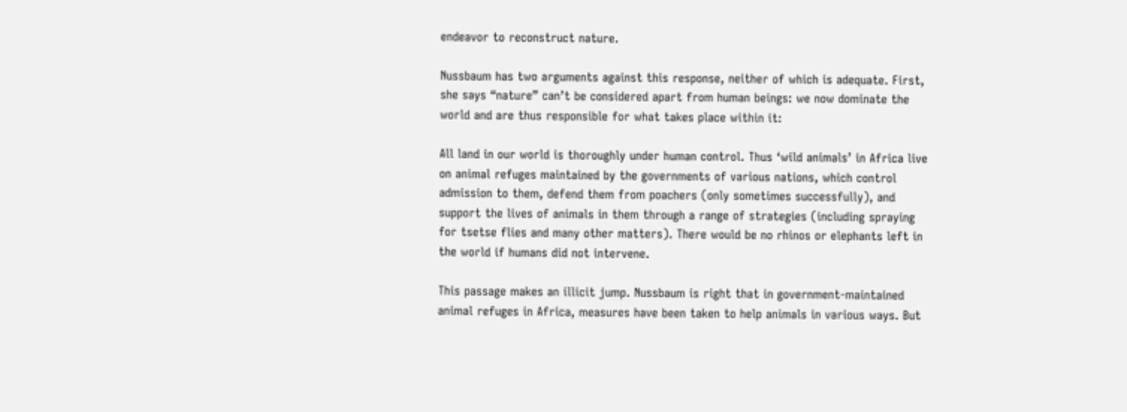endeavor to reconstruct nature.

Nussbaum has two arguments against this response, neither of which is adequate. First, she says “nature” can’t be considered apart from human beings: we now dominate the world and are thus responsible for what takes place within it:

All land in our world is thoroughly under human control. Thus ‘wild animals’ in Africa live on animal refuges maintained by the governments of various nations, which control admission to them, defend them from poachers (only sometimes successfully), and support the lives of animals in them through a range of strategies (including spraying for tsetse flies and many other matters). There would be no rhinos or elephants left in the world if humans did not intervene.

This passage makes an illicit jump. Nussbaum is right that in government-maintained animal refuges in Africa, measures have been taken to help animals in various ways. But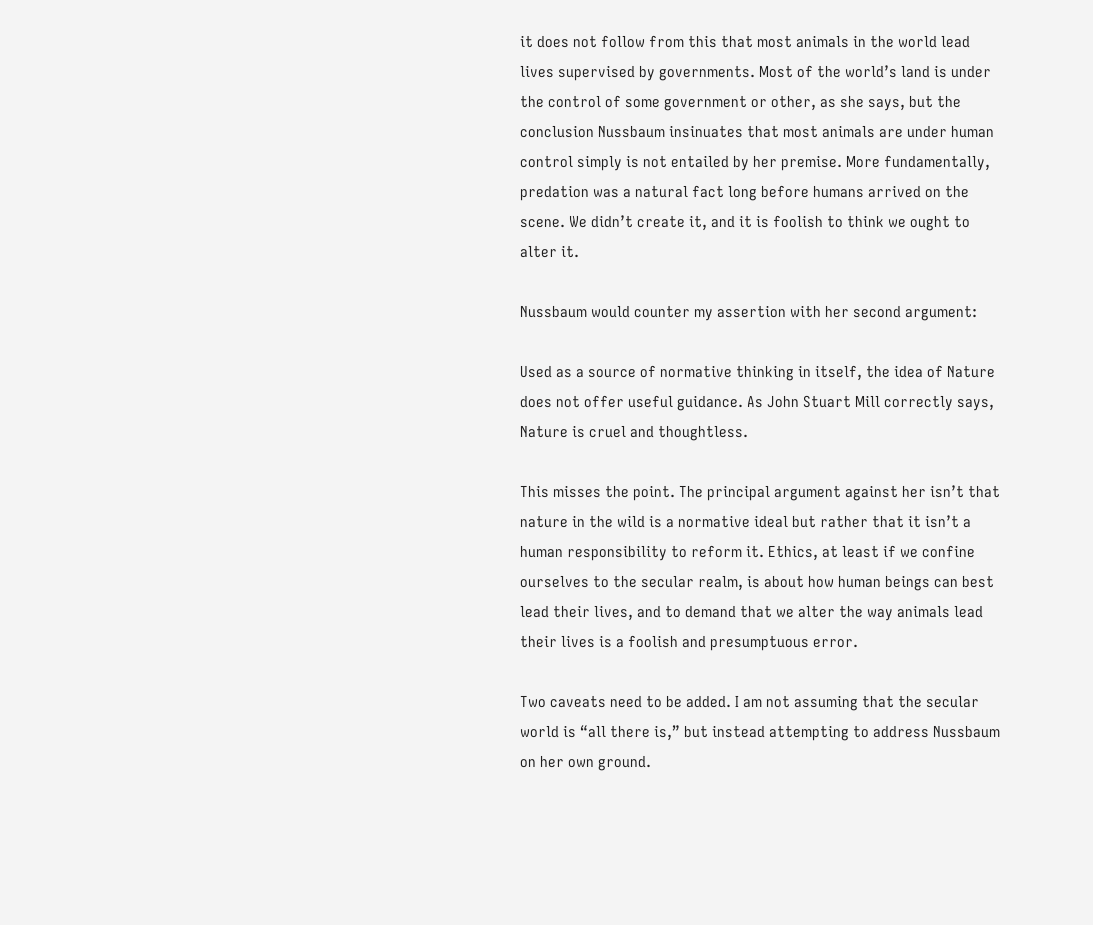it does not follow from this that most animals in the world lead lives supervised by governments. Most of the world’s land is under the control of some government or other, as she says, but the conclusion Nussbaum insinuates that most animals are under human control simply is not entailed by her premise. More fundamentally, predation was a natural fact long before humans arrived on the scene. We didn’t create it, and it is foolish to think we ought to alter it.

Nussbaum would counter my assertion with her second argument:

Used as a source of normative thinking in itself, the idea of Nature does not offer useful guidance. As John Stuart Mill correctly says, Nature is cruel and thoughtless.

This misses the point. The principal argument against her isn’t that nature in the wild is a normative ideal but rather that it isn’t a human responsibility to reform it. Ethics, at least if we confine ourselves to the secular realm, is about how human beings can best lead their lives, and to demand that we alter the way animals lead their lives is a foolish and presumptuous error.

Two caveats need to be added. I am not assuming that the secular world is “all there is,” but instead attempting to address Nussbaum on her own ground.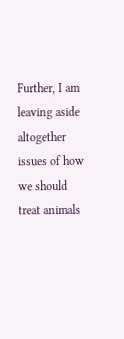Further, I am leaving aside altogether issues of how we should treat animals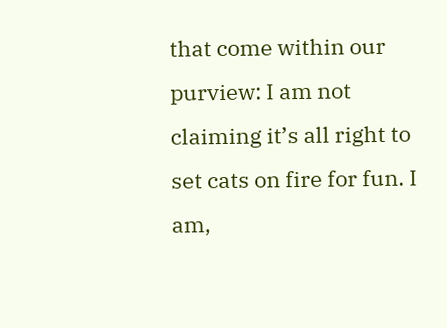that come within our purview: I am not claiming it’s all right to set cats on fire for fun. I am,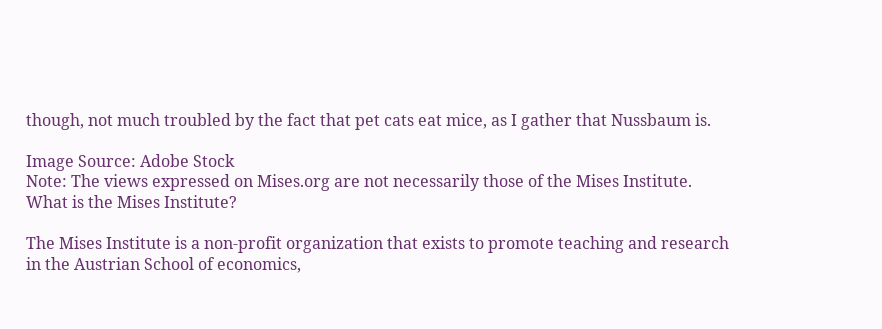though, not much troubled by the fact that pet cats eat mice, as I gather that Nussbaum is.

Image Source: Adobe Stock
Note: The views expressed on Mises.org are not necessarily those of the Mises Institute.
What is the Mises Institute?

The Mises Institute is a non-profit organization that exists to promote teaching and research in the Austrian School of economics,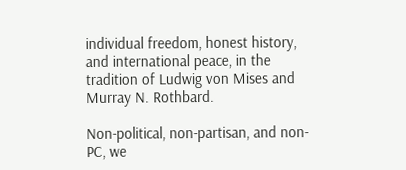individual freedom, honest history, and international peace, in the tradition of Ludwig von Mises and Murray N. Rothbard.

Non-political, non-partisan, and non-PC, we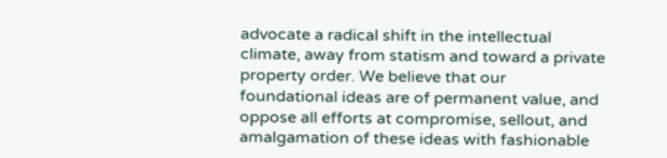advocate a radical shift in the intellectual climate, away from statism and toward a private property order. We believe that our foundational ideas are of permanent value, and oppose all efforts at compromise, sellout, and amalgamation of these ideas with fashionable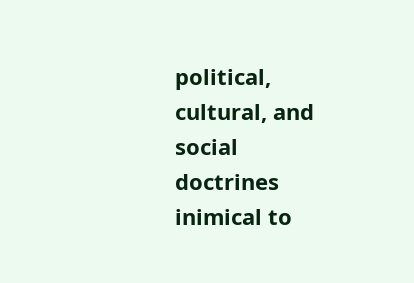political, cultural, and social doctrines inimical to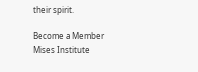their spirit.

Become a Member
Mises Institute